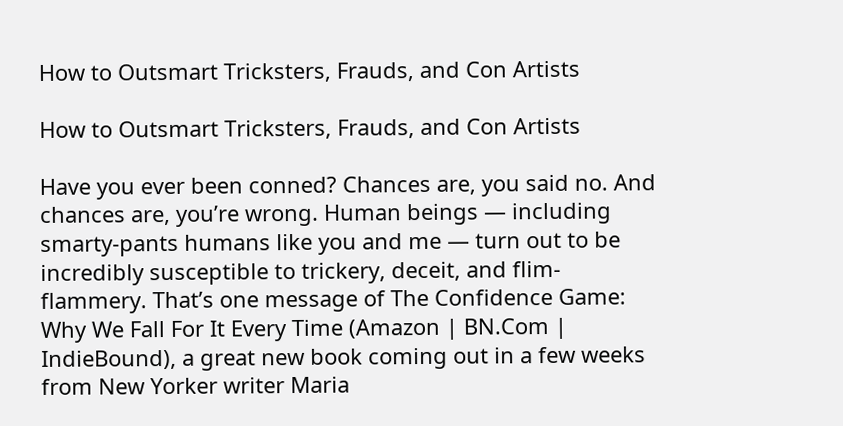How to Outsmart Tricksters, Frauds, and Con Artists

How to Outsmart Tricksters, Frauds, and Con Artists

Have you ever been conned? Chances are, you said no. And chances are, you’re wrong. Human beings — including smarty-pants humans like you and me — turn out to be incredibly susceptible to trickery, deceit, and flim-flammery. That’s one message of The Confidence Game: Why We Fall For It Every Time (Amazon | BN.Com | IndieBound), a great new book coming out in a few weeks from New Yorker writer Maria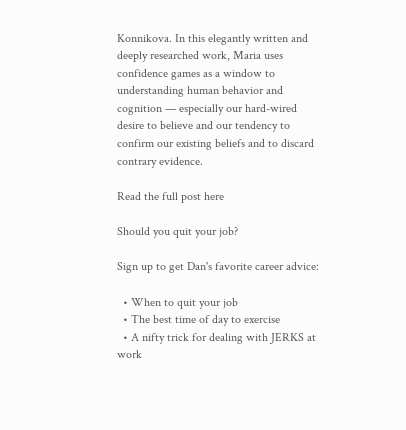Konnikova. In this elegantly written and deeply researched work, Maria uses confidence games as a window to understanding human behavior and cognition — especially our hard-wired desire to believe and our tendency to confirm our existing beliefs and to discard contrary evidence.

Read the full post here

Should you quit your job?

Sign up to get Dan's favorite career advice:

  • When to quit your job
  • The best time of day to exercise
  • A nifty trick for dealing with JERKS at work